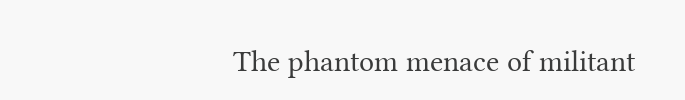The phantom menace of militant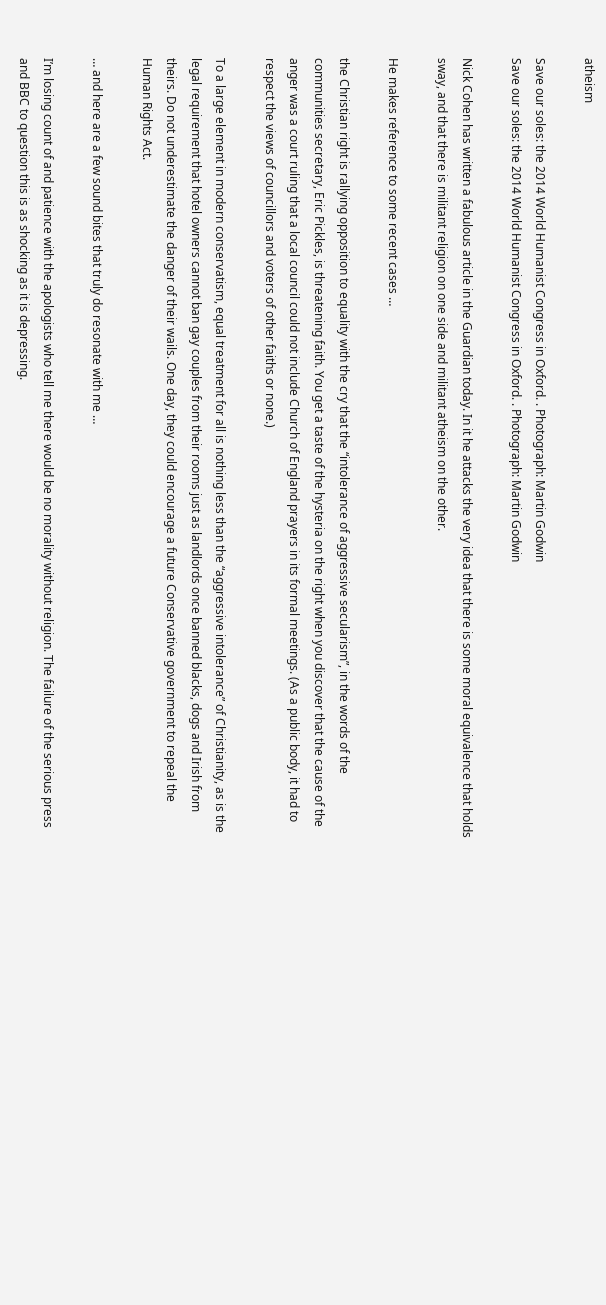atheism

Save our soles: the 2014 World Humanist Congress in Oxford. . Photograph: Martin Godwin
Save our soles: the 2014 World Humanist Congress in Oxford. . Photograph: Martin Godwin

Nick Cohen has written a fabulous article in the Guardian today. In it he attacks the very idea that there is some moral equivalence that holds sway, and that there is militant religion on one side and militant atheism on the other.

He makes reference to some recent cases …

the Christian right is rallying opposition to equality with the cry that the “intolerance of aggressive secularism”, in the words of the communities secretary, Eric Pickles, is threatening faith. You get a taste of the hysteria on the right when you discover that the cause of the anger was a court ruling that a local council could not include Church of England prayers in its formal meetings. (As a public body, it had to respect the views of councillors and voters of other faiths or none.)

To a large element in modern conservatism, equal treatment for all is nothing less than the “aggressive intolerance” of Christianity, as is the legal requirement that hotel owners cannot ban gay couples from their rooms just as landlords once banned blacks, dogs and Irish from theirs. Do not underestimate the danger of their wails. One day, they could encourage a future Conservative government to repeal the Human Rights Act.

… and here are a few sound bites that truly do resonate with me …

I’m losing count of and patience with the apologists who tell me there would be no morality without religion. The failure of the serious press and BBC to question this is as shocking as it is depressing.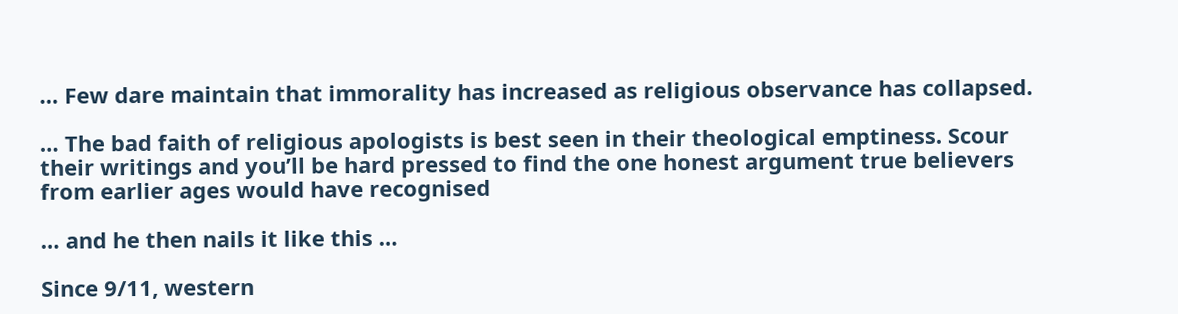… Few dare maintain that immorality has increased as religious observance has collapsed.

… The bad faith of religious apologists is best seen in their theological emptiness. Scour their writings and you’ll be hard pressed to find the one honest argument true believers from earlier ages would have recognised

… and he then nails it like this …

Since 9/11, western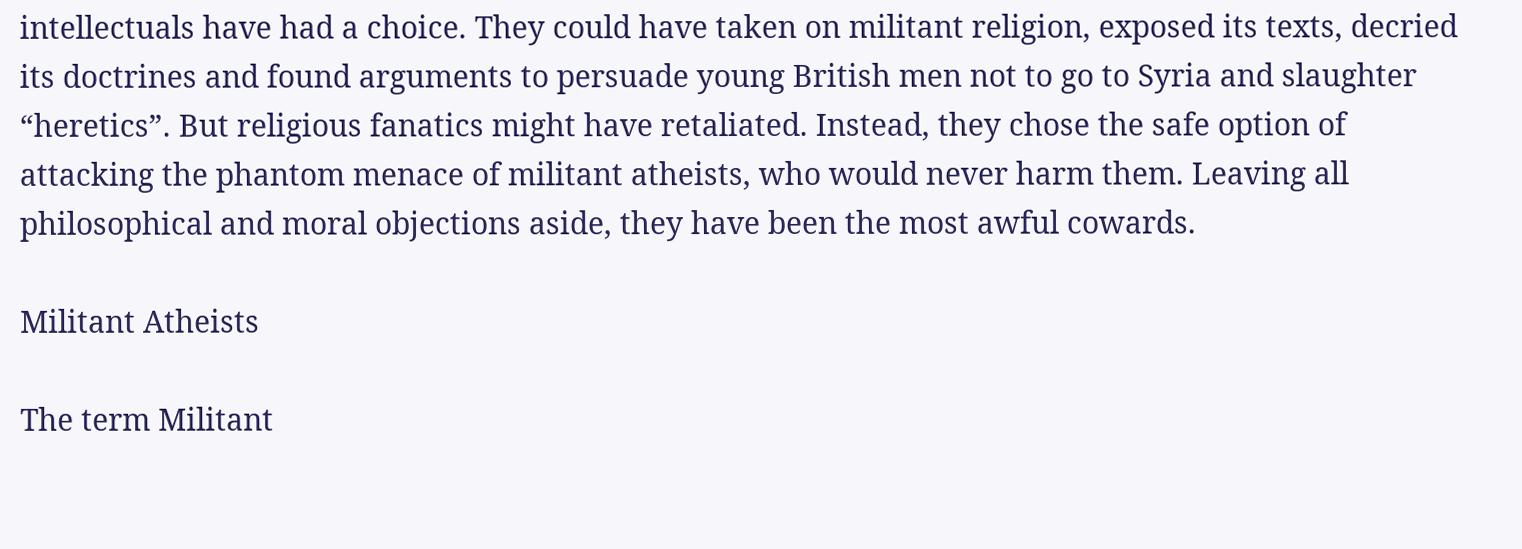intellectuals have had a choice. They could have taken on militant religion, exposed its texts, decried its doctrines and found arguments to persuade young British men not to go to Syria and slaughter “heretics”. But religious fanatics might have retaliated. Instead, they chose the safe option of attacking the phantom menace of militant atheists, who would never harm them. Leaving all philosophical and moral objections aside, they have been the most awful cowards.

Militant Atheists

The term Militant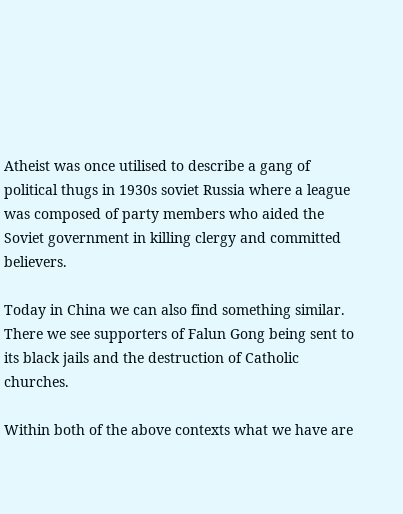Atheist was once utilised to describe a gang of political thugs in 1930s soviet Russia where a league was composed of party members who aided the Soviet government in killing clergy and committed believers.

Today in China we can also find something similar. There we see supporters of Falun Gong being sent to its black jails and the destruction of Catholic churches.

Within both of the above contexts what we have are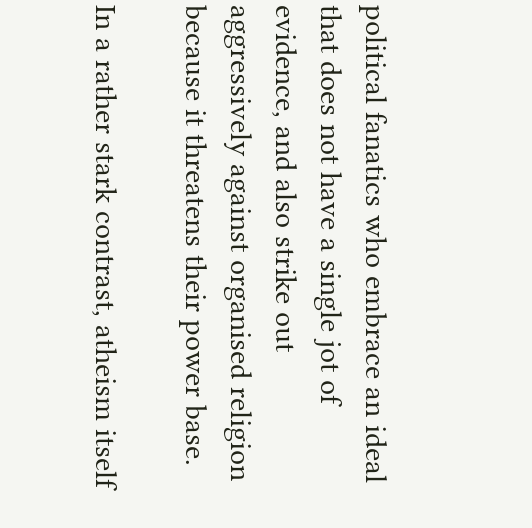political fanatics who embrace an ideal that does not have a single jot of evidence, and also strike out aggressively against organised religion because it threatens their power base.

In a rather stark contrast, atheism itself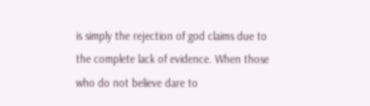is simply the rejection of god claims due to the complete lack of evidence. When those who do not believe dare to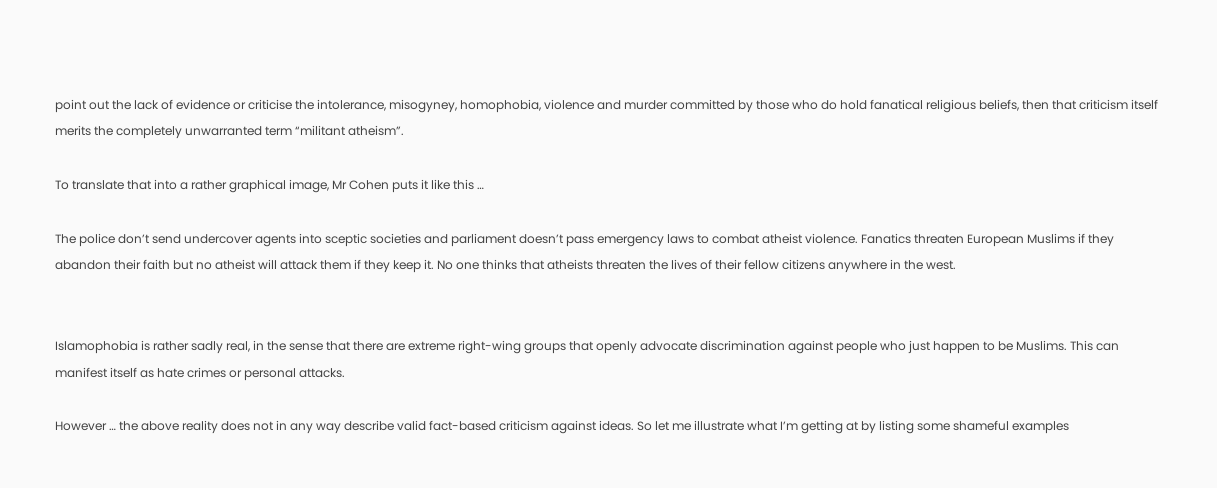point out the lack of evidence or criticise the intolerance, misogyney, homophobia, violence and murder committed by those who do hold fanatical religious beliefs, then that criticism itself merits the completely unwarranted term “militant atheism”.

To translate that into a rather graphical image, Mr Cohen puts it like this …

The police don’t send undercover agents into sceptic societies and parliament doesn’t pass emergency laws to combat atheist violence. Fanatics threaten European Muslims if they abandon their faith but no atheist will attack them if they keep it. No one thinks that atheists threaten the lives of their fellow citizens anywhere in the west.


Islamophobia is rather sadly real, in the sense that there are extreme right-wing groups that openly advocate discrimination against people who just happen to be Muslims. This can manifest itself as hate crimes or personal attacks.

However … the above reality does not in any way describe valid fact-based criticism against ideas. So let me illustrate what I’m getting at by listing some shameful examples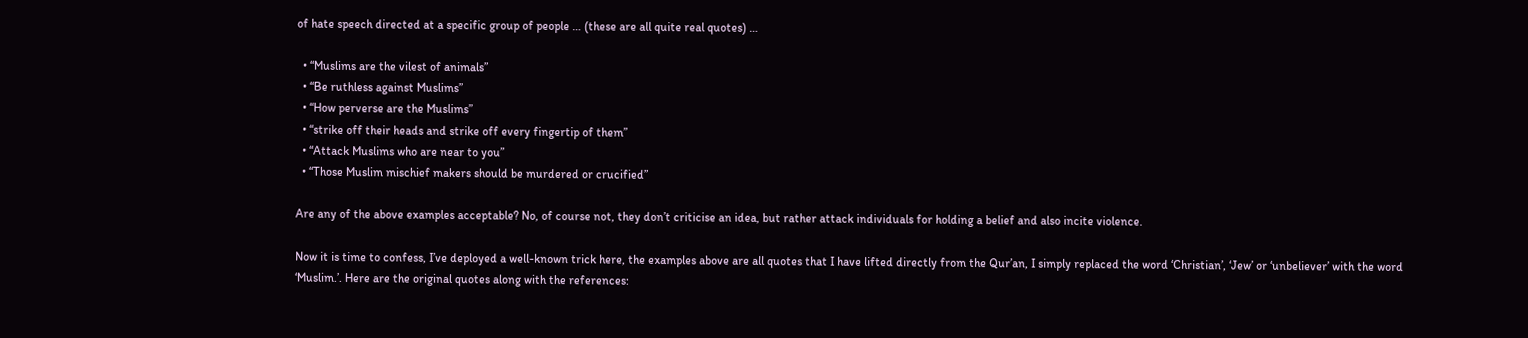of hate speech directed at a specific group of people … (these are all quite real quotes) …

  • “Muslims are the vilest of animals”
  • “Be ruthless against Muslims”
  • “How perverse are the Muslims”
  • “strike off their heads and strike off every fingertip of them”
  • “Attack Muslims who are near to you”
  • “Those Muslim mischief makers should be murdered or crucified”

Are any of the above examples acceptable? No, of course not, they don’t criticise an idea, but rather attack individuals for holding a belief and also incite violence.

Now it is time to confess, I’ve deployed a well-known trick here, the examples above are all quotes that I have lifted directly from the Qur’an, I simply replaced the word ‘Christian’, ‘Jew’ or ‘unbeliever’ with the word ‘Muslim.’. Here are the original quotes along with the references: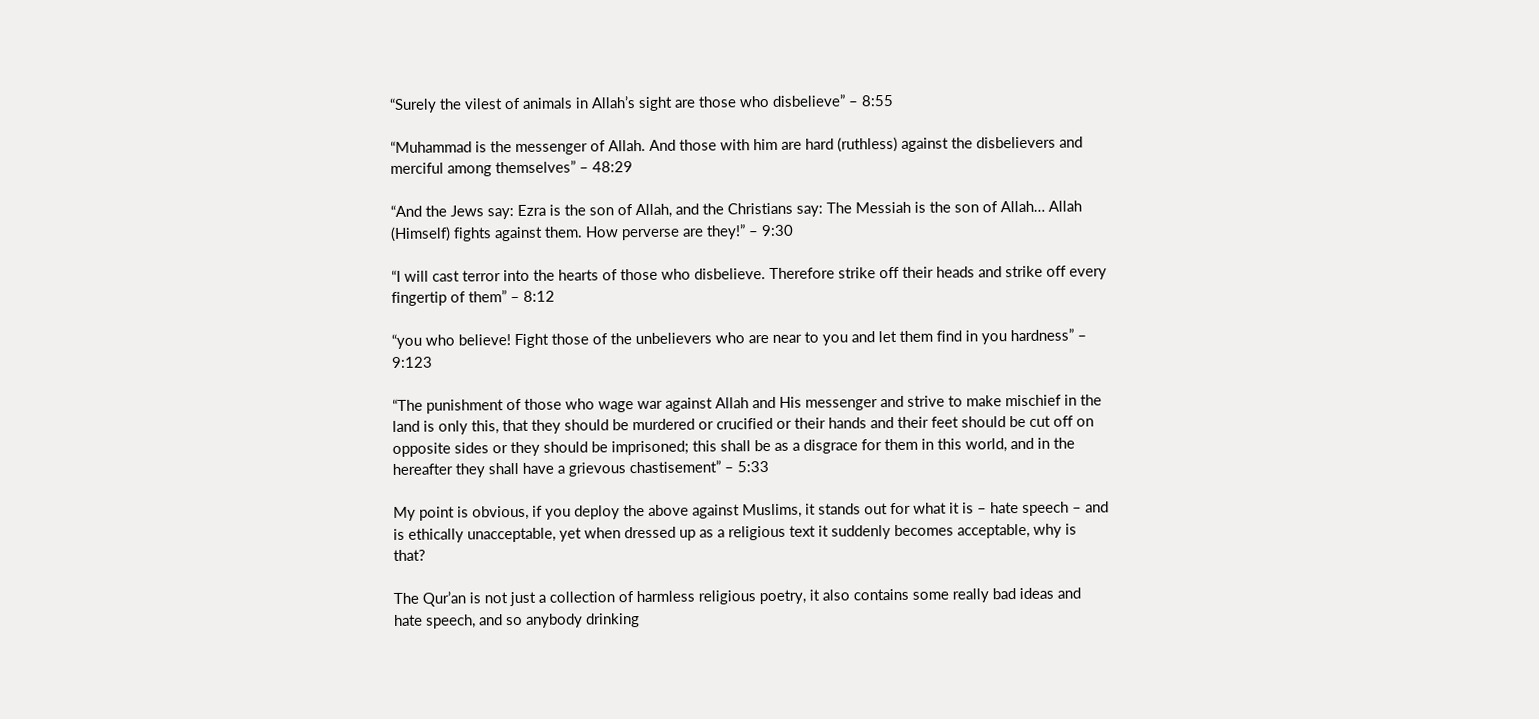“Surely the vilest of animals in Allah’s sight are those who disbelieve” – 8:55

“Muhammad is the messenger of Allah. And those with him are hard (ruthless) against the disbelievers and merciful among themselves” – 48:29

“And the Jews say: Ezra is the son of Allah, and the Christians say: The Messiah is the son of Allah… Allah (Himself) fights against them. How perverse are they!” – 9:30

“I will cast terror into the hearts of those who disbelieve. Therefore strike off their heads and strike off every fingertip of them” – 8:12

“you who believe! Fight those of the unbelievers who are near to you and let them find in you hardness” – 9:123

“The punishment of those who wage war against Allah and His messenger and strive to make mischief in the land is only this, that they should be murdered or crucified or their hands and their feet should be cut off on opposite sides or they should be imprisoned; this shall be as a disgrace for them in this world, and in the hereafter they shall have a grievous chastisement” – 5:33

My point is obvious, if you deploy the above against Muslims, it stands out for what it is – hate speech – and is ethically unacceptable, yet when dressed up as a religious text it suddenly becomes acceptable, why is that?

The Qur’an is not just a collection of harmless religious poetry, it also contains some really bad ideas and hate speech, and so anybody drinking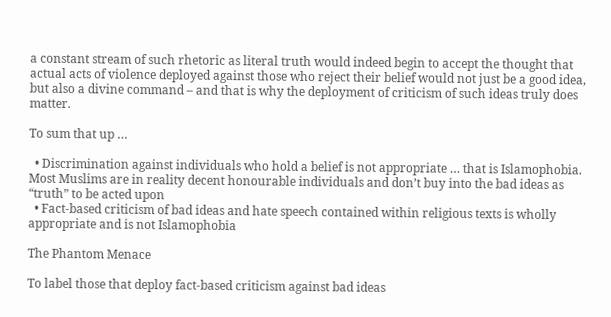a constant stream of such rhetoric as literal truth would indeed begin to accept the thought that actual acts of violence deployed against those who reject their belief would not just be a good idea, but also a divine command – and that is why the deployment of criticism of such ideas truly does matter.

To sum that up …

  • Discrimination against individuals who hold a belief is not appropriate … that is Islamophobia. Most Muslims are in reality decent honourable individuals and don’t buy into the bad ideas as “truth” to be acted upon
  • Fact-based criticism of bad ideas and hate speech contained within religious texts is wholly appropriate and is not Islamophobia

The Phantom Menace

To label those that deploy fact-based criticism against bad ideas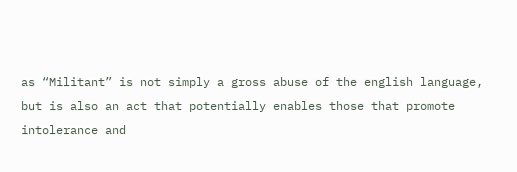as “Militant” is not simply a gross abuse of the english language, but is also an act that potentially enables those that promote intolerance and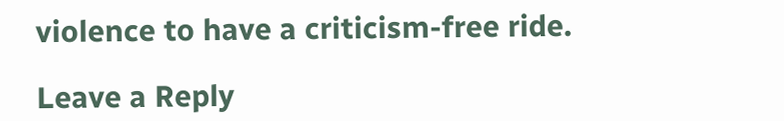violence to have a criticism-free ride.

Leave a Reply